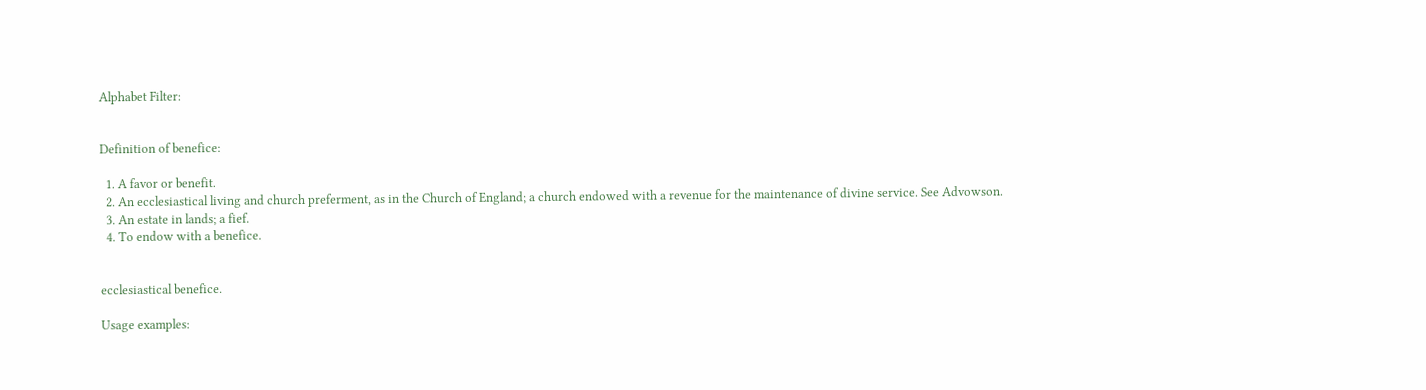Alphabet Filter:


Definition of benefice:

  1. A favor or benefit.
  2. An ecclesiastical living and church preferment, as in the Church of England; a church endowed with a revenue for the maintenance of divine service. See Advowson.
  3. An estate in lands; a fief.
  4. To endow with a benefice.


ecclesiastical benefice.

Usage examples: